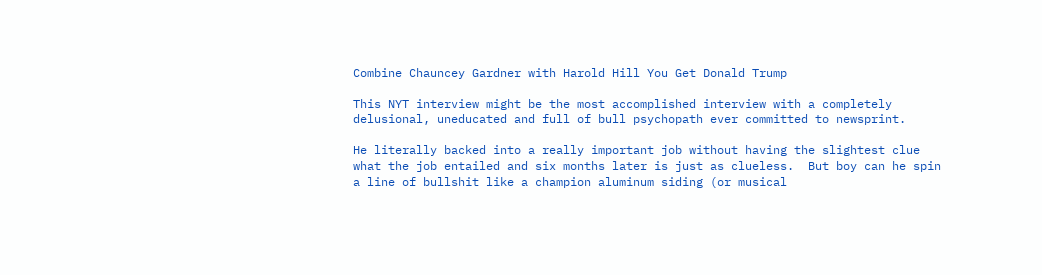Combine Chauncey Gardner with Harold Hill You Get Donald Trump

This NYT interview might be the most accomplished interview with a completely delusional, uneducated and full of bull psychopath ever committed to newsprint.

He literally backed into a really important job without having the slightest clue what the job entailed and six months later is just as clueless.  But boy can he spin a line of bullshit like a champion aluminum siding (or musical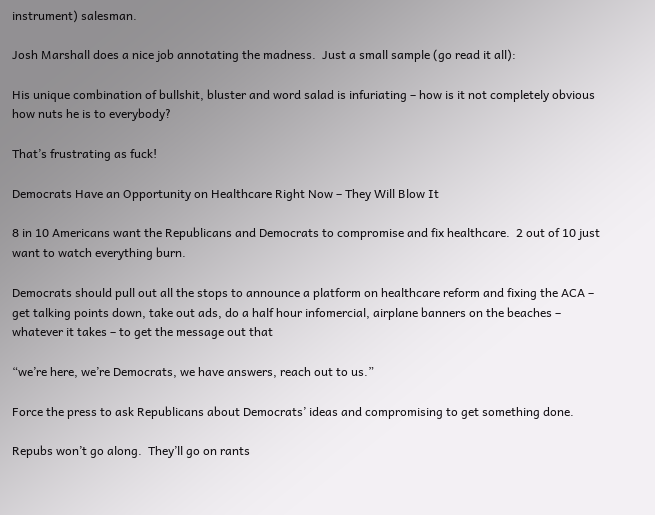instrument) salesman.

Josh Marshall does a nice job annotating the madness.  Just a small sample (go read it all):

His unique combination of bullshit, bluster and word salad is infuriating – how is it not completely obvious how nuts he is to everybody?

That’s frustrating as fuck!

Democrats Have an Opportunity on Healthcare Right Now – They Will Blow It

8 in 10 Americans want the Republicans and Democrats to compromise and fix healthcare.  2 out of 10 just want to watch everything burn.

Democrats should pull out all the stops to announce a platform on healthcare reform and fixing the ACA – get talking points down, take out ads, do a half hour infomercial, airplane banners on the beaches – whatever it takes – to get the message out that

“we’re here, we’re Democrats, we have answers, reach out to us.”

Force the press to ask Republicans about Democrats’ ideas and compromising to get something done.

Repubs won’t go along.  They’ll go on rants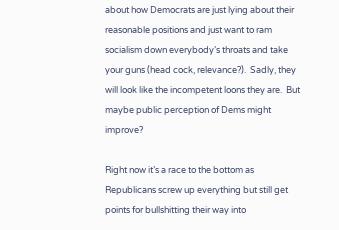about how Democrats are just lying about their reasonable positions and just want to ram socialism down everybody’s throats and take your guns (head cock, relevance?).  Sadly, they will look like the incompetent loons they are.  But maybe public perception of Dems might improve?

Right now it’s a race to the bottom as Republicans screw up everything but still get points for bullshitting their way into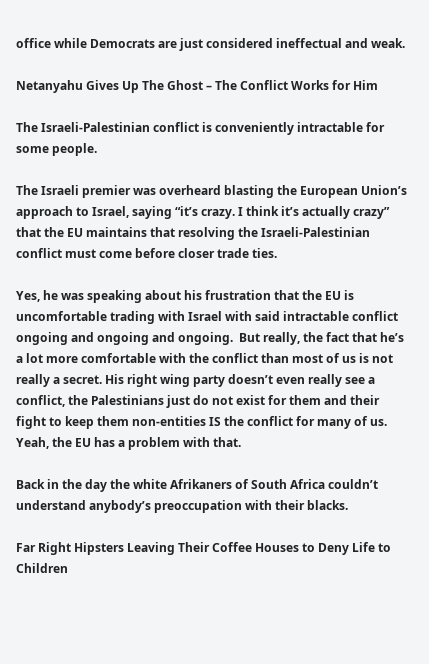office while Democrats are just considered ineffectual and weak.

Netanyahu Gives Up The Ghost – The Conflict Works for Him

The Israeli-Palestinian conflict is conveniently intractable for some people.

The Israeli premier was overheard blasting the European Union’s approach to Israel, saying “it’s crazy. I think it’s actually crazy” that the EU maintains that resolving the Israeli-Palestinian conflict must come before closer trade ties.

Yes, he was speaking about his frustration that the EU is uncomfortable trading with Israel with said intractable conflict ongoing and ongoing and ongoing.  But really, the fact that he’s a lot more comfortable with the conflict than most of us is not really a secret. His right wing party doesn’t even really see a conflict, the Palestinians just do not exist for them and their fight to keep them non-entities IS the conflict for many of us.  Yeah, the EU has a problem with that.

Back in the day the white Afrikaners of South Africa couldn’t understand anybody’s preoccupation with their blacks.

Far Right Hipsters Leaving Their Coffee Houses to Deny Life to Children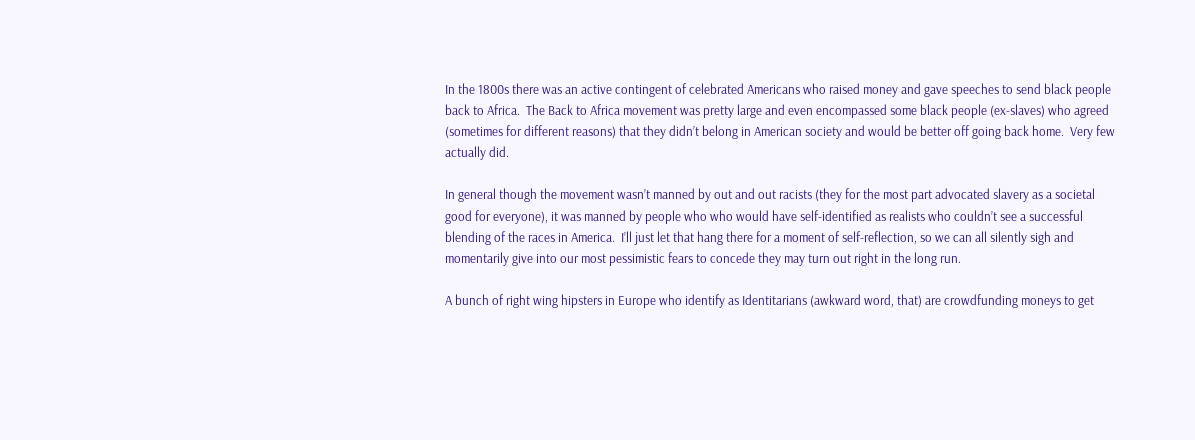In the 1800s there was an active contingent of celebrated Americans who raised money and gave speeches to send black people back to Africa.  The Back to Africa movement was pretty large and even encompassed some black people (ex-slaves) who agreed (sometimes for different reasons) that they didn’t belong in American society and would be better off going back home.  Very few actually did.

In general though the movement wasn’t manned by out and out racists (they for the most part advocated slavery as a societal good for everyone), it was manned by people who who would have self-identified as realists who couldn’t see a successful blending of the races in America.  I’ll just let that hang there for a moment of self-reflection, so we can all silently sigh and momentarily give into our most pessimistic fears to concede they may turn out right in the long run.

A bunch of right wing hipsters in Europe who identify as Identitarians (awkward word, that) are crowdfunding moneys to get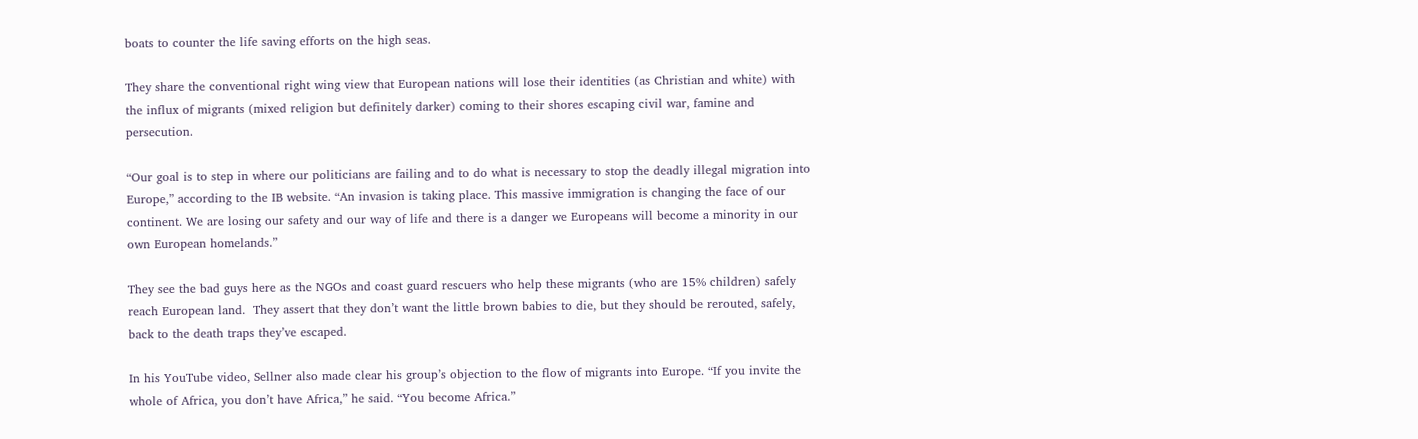boats to counter the life saving efforts on the high seas.

They share the conventional right wing view that European nations will lose their identities (as Christian and white) with the influx of migrants (mixed religion but definitely darker) coming to their shores escaping civil war, famine and persecution.

“Our goal is to step in where our politicians are failing and to do what is necessary to stop the deadly illegal migration into Europe,” according to the IB website. “An invasion is taking place. This massive immigration is changing the face of our continent. We are losing our safety and our way of life and there is a danger we Europeans will become a minority in our own European homelands.”

They see the bad guys here as the NGOs and coast guard rescuers who help these migrants (who are 15% children) safely reach European land.  They assert that they don’t want the little brown babies to die, but they should be rerouted, safely, back to the death traps they’ve escaped.

In his YouTube video, Sellner also made clear his group’s objection to the flow of migrants into Europe. “If you invite the whole of Africa, you don’t have Africa,” he said. “You become Africa.”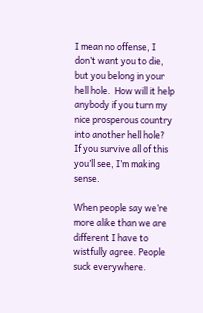I mean no offense, I don’t want you to die, but you belong in your hell hole.  How will it help anybody if you turn my nice prosperous country into another hell hole?  If you survive all of this you’ll see, I’m making sense.

When people say we’re more alike than we are different I have to wistfully agree. People suck everywhere.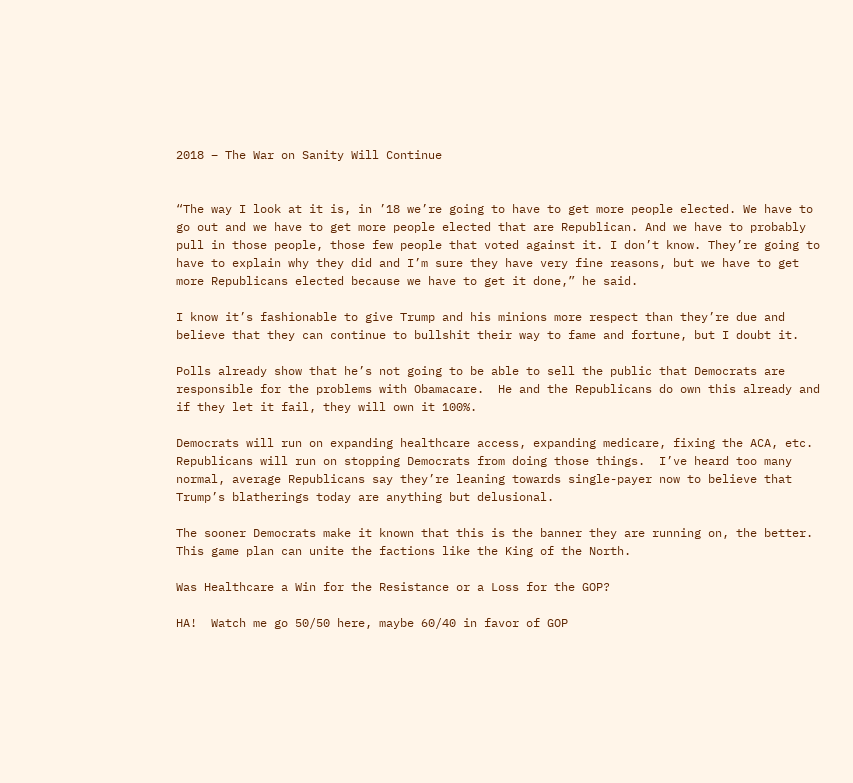2018 – The War on Sanity Will Continue


“The way I look at it is, in ’18 we’re going to have to get more people elected. We have to go out and we have to get more people elected that are Republican. And we have to probably pull in those people, those few people that voted against it. I don’t know. They’re going to have to explain why they did and I’m sure they have very fine reasons, but we have to get more Republicans elected because we have to get it done,” he said.

I know it’s fashionable to give Trump and his minions more respect than they’re due and believe that they can continue to bullshit their way to fame and fortune, but I doubt it.

Polls already show that he’s not going to be able to sell the public that Democrats are responsible for the problems with Obamacare.  He and the Republicans do own this already and if they let it fail, they will own it 100%.

Democrats will run on expanding healthcare access, expanding medicare, fixing the ACA, etc.  Republicans will run on stopping Democrats from doing those things.  I’ve heard too many normal, average Republicans say they’re leaning towards single-payer now to believe that Trump’s blatherings today are anything but delusional.

The sooner Democrats make it known that this is the banner they are running on, the better.  This game plan can unite the factions like the King of the North.

Was Healthcare a Win for the Resistance or a Loss for the GOP?

HA!  Watch me go 50/50 here, maybe 60/40 in favor of GOP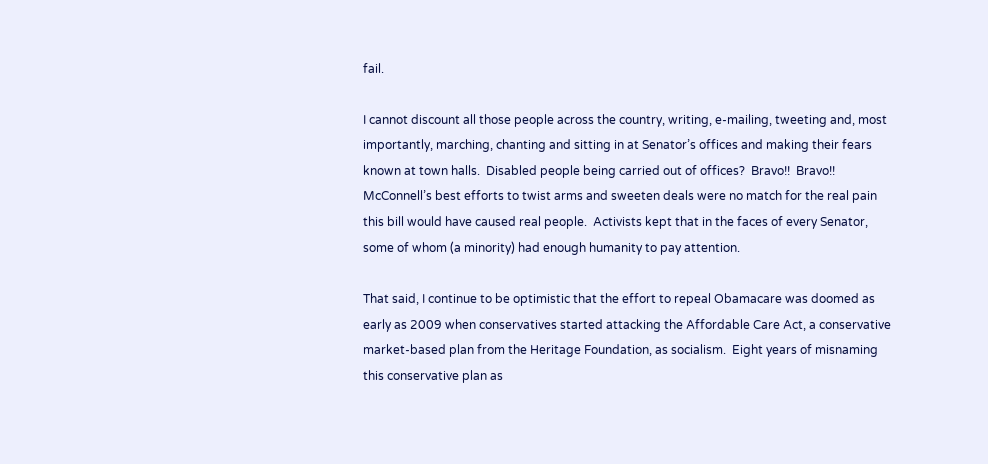fail.

I cannot discount all those people across the country, writing, e-mailing, tweeting and, most importantly, marching, chanting and sitting in at Senator’s offices and making their fears known at town halls.  Disabled people being carried out of offices?  Bravo!!  Bravo!!  McConnell’s best efforts to twist arms and sweeten deals were no match for the real pain this bill would have caused real people.  Activists kept that in the faces of every Senator, some of whom (a minority) had enough humanity to pay attention.

That said, I continue to be optimistic that the effort to repeal Obamacare was doomed as early as 2009 when conservatives started attacking the Affordable Care Act, a conservative market-based plan from the Heritage Foundation, as socialism.  Eight years of misnaming this conservative plan as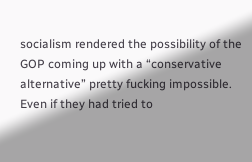socialism rendered the possibility of the GOP coming up with a “conservative alternative” pretty fucking impossible.  Even if they had tried to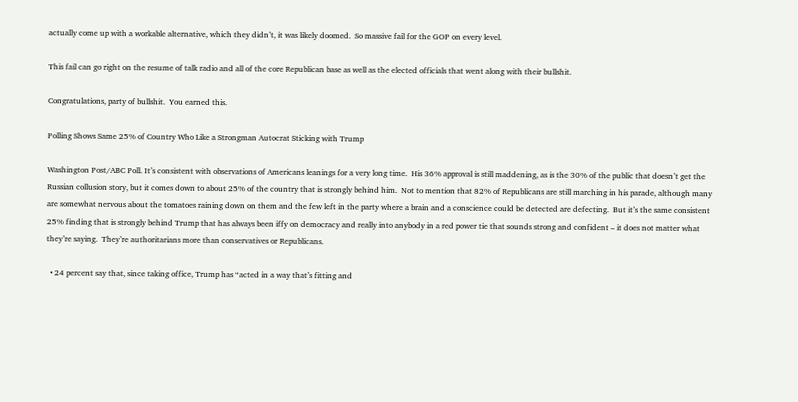actually come up with a workable alternative, which they didn’t, it was likely doomed.  So massive fail for the GOP on every level.

This fail can go right on the resume of talk radio and all of the core Republican base as well as the elected officials that went along with their bullshit.

Congratulations, party of bullshit.  You earned this.

Polling Shows Same 25% of Country Who Like a Strongman Autocrat Sticking with Trump

Washington Post/ABC Poll. It’s consistent with observations of Americans leanings for a very long time.  His 36% approval is still maddening, as is the 30% of the public that doesn’t get the Russian collusion story, but it comes down to about 25% of the country that is strongly behind him.  Not to mention that 82% of Republicans are still marching in his parade, although many are somewhat nervous about the tomatoes raining down on them and the few left in the party where a brain and a conscience could be detected are defecting.  But it’s the same consistent 25% finding that is strongly behind Trump that has always been iffy on democracy and really into anybody in a red power tie that sounds strong and confident – it does not matter what they’re saying.  They’re authoritarians more than conservatives or Republicans.

  • 24 percent say that, since taking office, Trump has “acted in a way that’s fitting and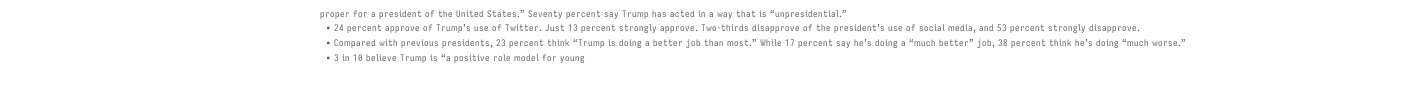proper for a president of the United States.” Seventy percent say Trump has acted in a way that is “unpresidential.”
  • 24 percent approve of Trump’s use of Twitter. Just 13 percent strongly approve. Two-thirds disapprove of the president’s use of social media, and 53 percent strongly disapprove.
  • Compared with previous presidents, 23 percent think “Trump is doing a better job than most.” While 17 percent say he’s doing a “much better” job, 38 percent think he’s doing “much worse.”
  • 3 in 10 believe Trump is “a positive role model for young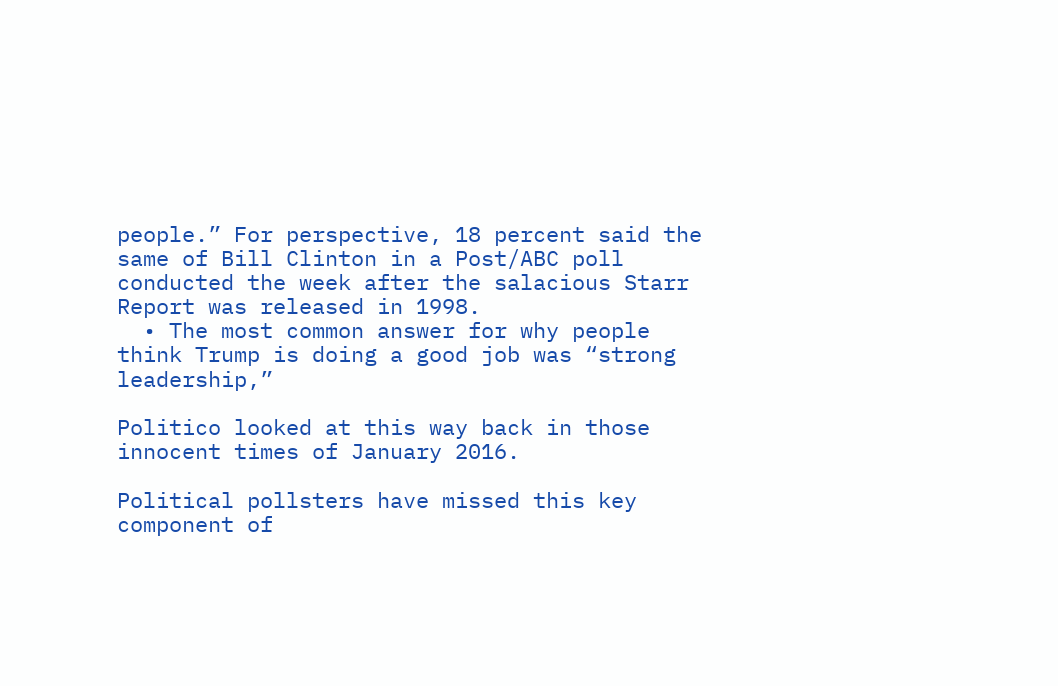people.” For perspective, 18 percent said the same of Bill Clinton in a Post/ABC poll conducted the week after the salacious Starr Report was released in 1998.
  • The most common answer for why people think Trump is doing a good job was “strong leadership,”

Politico looked at this way back in those innocent times of January 2016.

Political pollsters have missed this key component of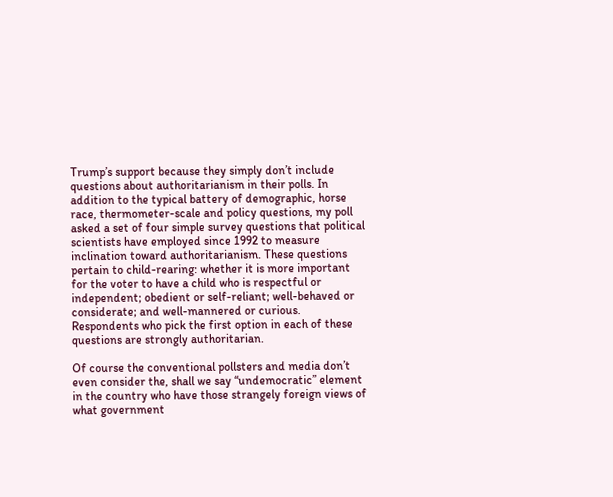Trump’s support because they simply don’t include questions about authoritarianism in their polls. In addition to the typical battery of demographic, horse race, thermometer-scale and policy questions, my poll asked a set of four simple survey questions that political scientists have employed since 1992 to measure inclination toward authoritarianism. These questions pertain to child-rearing: whether it is more important for the voter to have a child who is respectful or independent; obedient or self-reliant; well-behaved or considerate; and well-mannered or curious. Respondents who pick the first option in each of these questions are strongly authoritarian.

Of course the conventional pollsters and media don’t even consider the, shall we say “undemocratic” element in the country who have those strangely foreign views of what government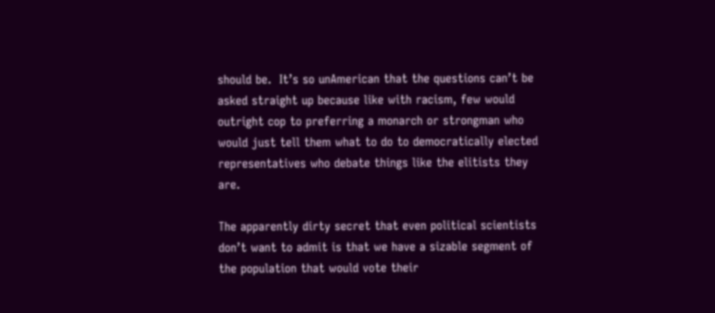should be.  It’s so unAmerican that the questions can’t be asked straight up because like with racism, few would outright cop to preferring a monarch or strongman who would just tell them what to do to democratically elected representatives who debate things like the elitists they are.

The apparently dirty secret that even political scientists don’t want to admit is that we have a sizable segment of the population that would vote their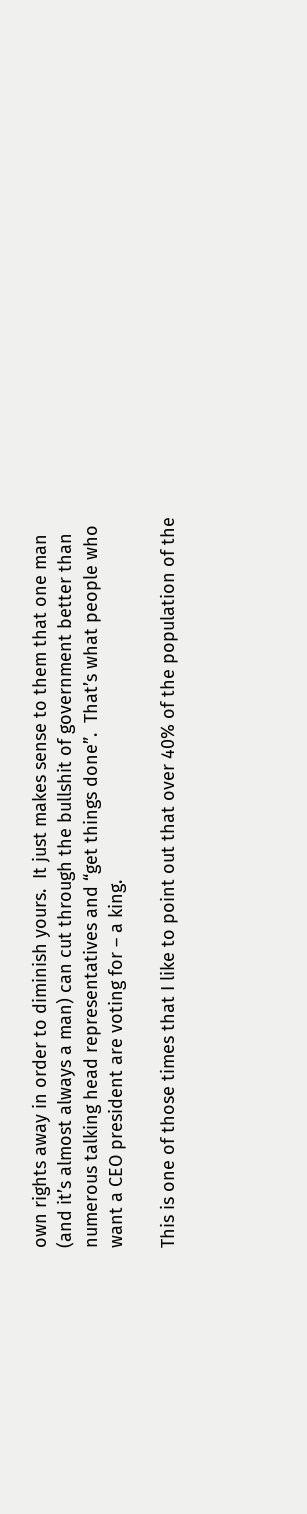own rights away in order to diminish yours.  It just makes sense to them that one man (and it’s almost always a man) can cut through the bullshit of government better than numerous talking head representatives and “get things done”.  That’s what people who want a CEO president are voting for – a king.

This is one of those times that I like to point out that over 40% of the population of the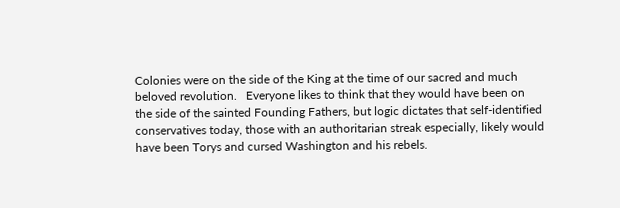Colonies were on the side of the King at the time of our sacred and much beloved revolution.   Everyone likes to think that they would have been on the side of the sainted Founding Fathers, but logic dictates that self-identified conservatives today, those with an authoritarian streak especially, likely would have been Torys and cursed Washington and his rebels.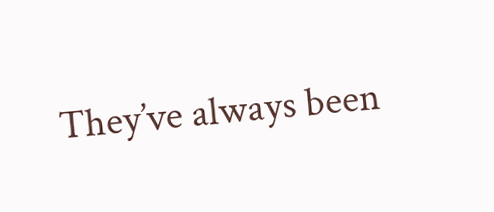They’ve always been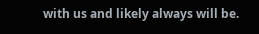with us and likely always will be.